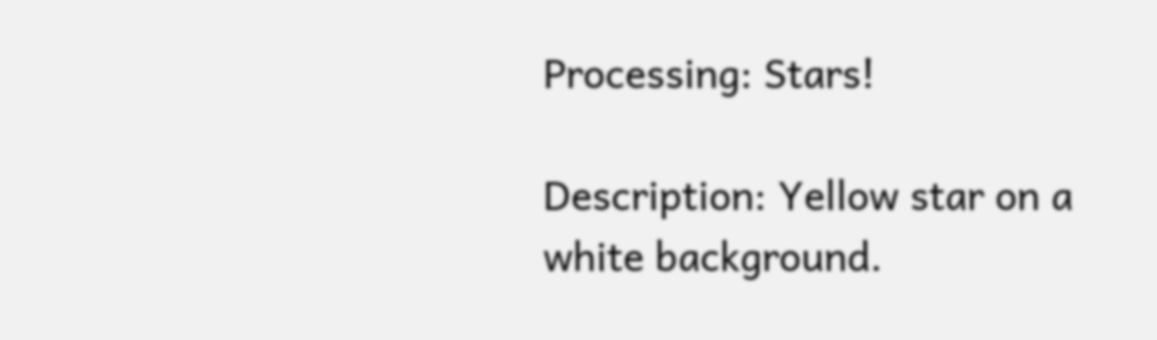Processing: Stars!

Description: Yellow star on a white background.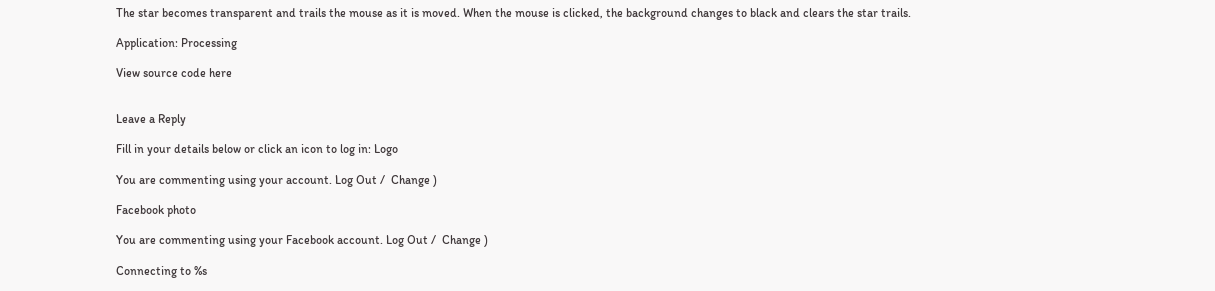The star becomes transparent and trails the mouse as it is moved. When the mouse is clicked, the background changes to black and clears the star trails.

Application: Processing

View source code here


Leave a Reply

Fill in your details below or click an icon to log in: Logo

You are commenting using your account. Log Out /  Change )

Facebook photo

You are commenting using your Facebook account. Log Out /  Change )

Connecting to %s